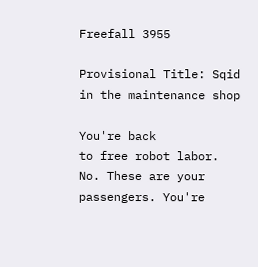Freefall 3955

Provisional Title: Sqid in the maintenance shop

You're back
to free robot labor.
No. These are your passengers. You're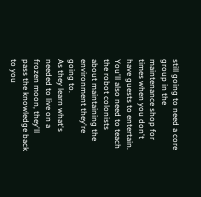still going to need a core group in the maintenance shop for times when you don't have guests to entertain.
You'll also need to teach the robot colonists about maintaining the environment they're going to.
As they learn what's needed to live on a frozen moon, they'll pass the knowledge back to you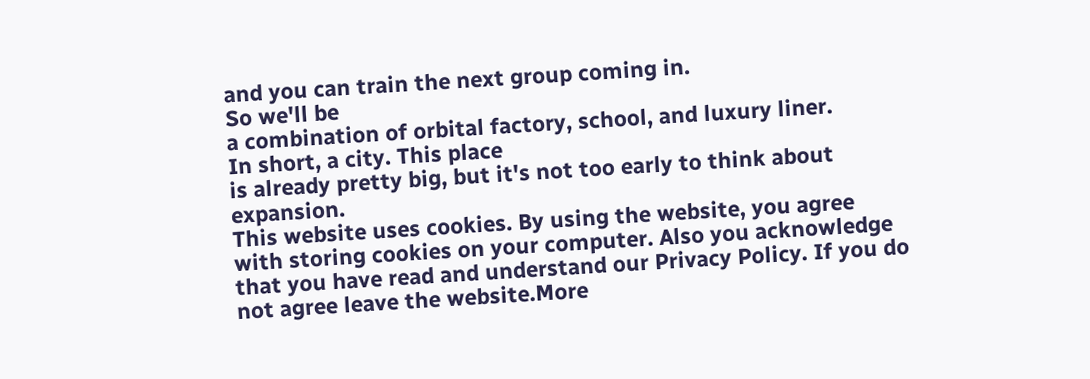and you can train the next group coming in.
So we'll be
a combination of orbital factory, school, and luxury liner.
In short, a city. This place
is already pretty big, but it's not too early to think about expansion.
This website uses cookies. By using the website, you agree with storing cookies on your computer. Also you acknowledge that you have read and understand our Privacy Policy. If you do not agree leave the website.More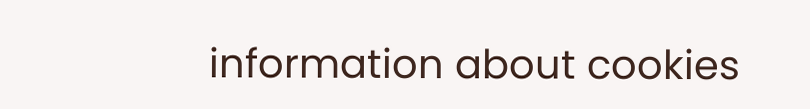information about cookies